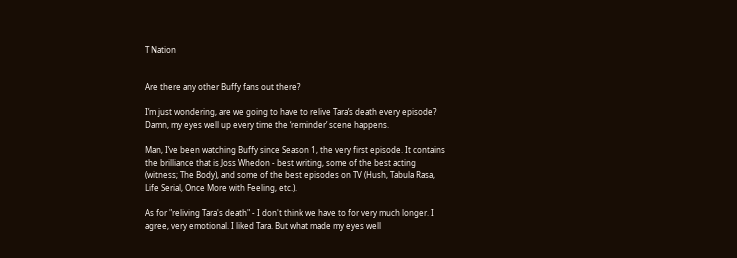T Nation


Are there any other Buffy fans out there?

I’m just wondering, are we going to have to relive Tara’s death every episode? Damn, my eyes well up every time the ‘reminder’ scene happens.

Man, I’ve been watching Buffy since Season 1, the very first episode. It contains the brilliance that is Joss Whedon - best writing, some of the best acting (witness; The Body), and some of the best episodes on TV (Hush, Tabula Rasa, Life Serial, Once More with Feeling, etc.).

As for "reliving Tara's death" - I don't think we have to for very much longer. I agree, very emotional. I liked Tara. But what made my eyes well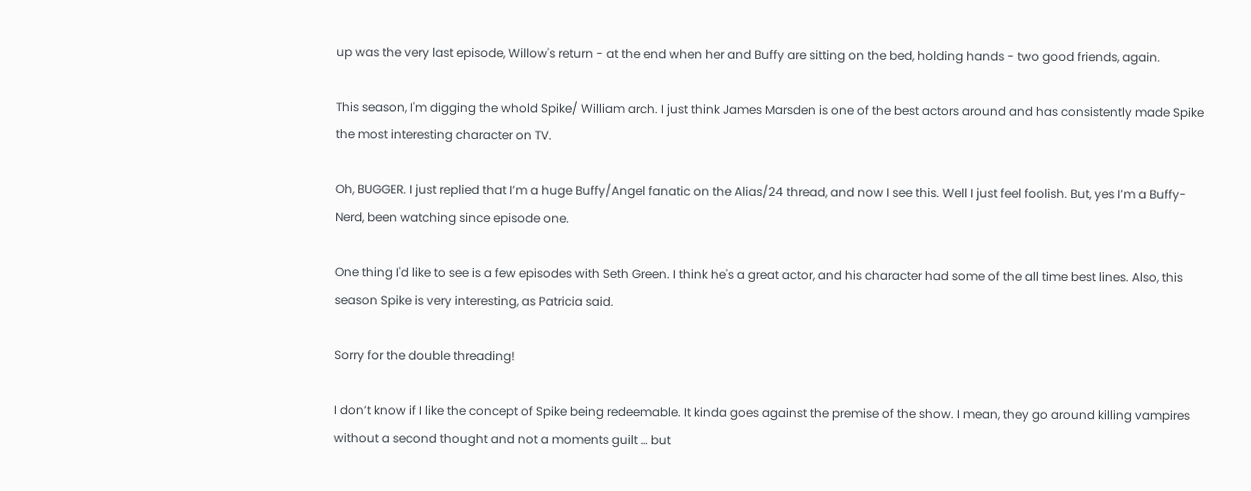up was the very last episode, Willow's return - at the end when her and Buffy are sitting on the bed, holding hands - two good friends, again.

This season, I'm digging the whold Spike/ William arch. I just think James Marsden is one of the best actors around and has consistently made Spike the most interesting character on TV.

Oh, BUGGER. I just replied that I’m a huge Buffy/Angel fanatic on the Alias/24 thread, and now I see this. Well I just feel foolish. But, yes I’m a Buffy-Nerd, been watching since episode one.

One thing I'd like to see is a few episodes with Seth Green. I think he's a great actor, and his character had some of the all time best lines. Also, this season Spike is very interesting, as Patricia said.

Sorry for the double threading!

I don’t know if I like the concept of Spike being redeemable. It kinda goes against the premise of the show. I mean, they go around killing vampires without a second thought and not a moments guilt … but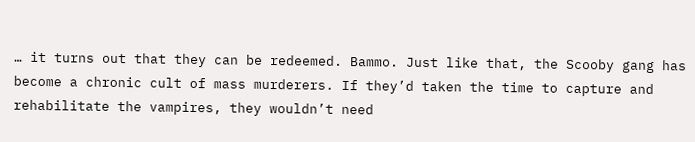… it turns out that they can be redeemed. Bammo. Just like that, the Scooby gang has become a chronic cult of mass murderers. If they’d taken the time to capture and rehabilitate the vampires, they wouldn’t need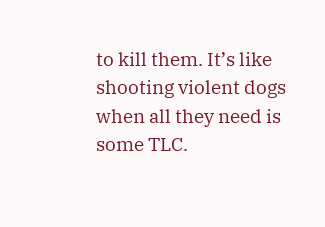to kill them. It’s like shooting violent dogs when all they need is some TLC.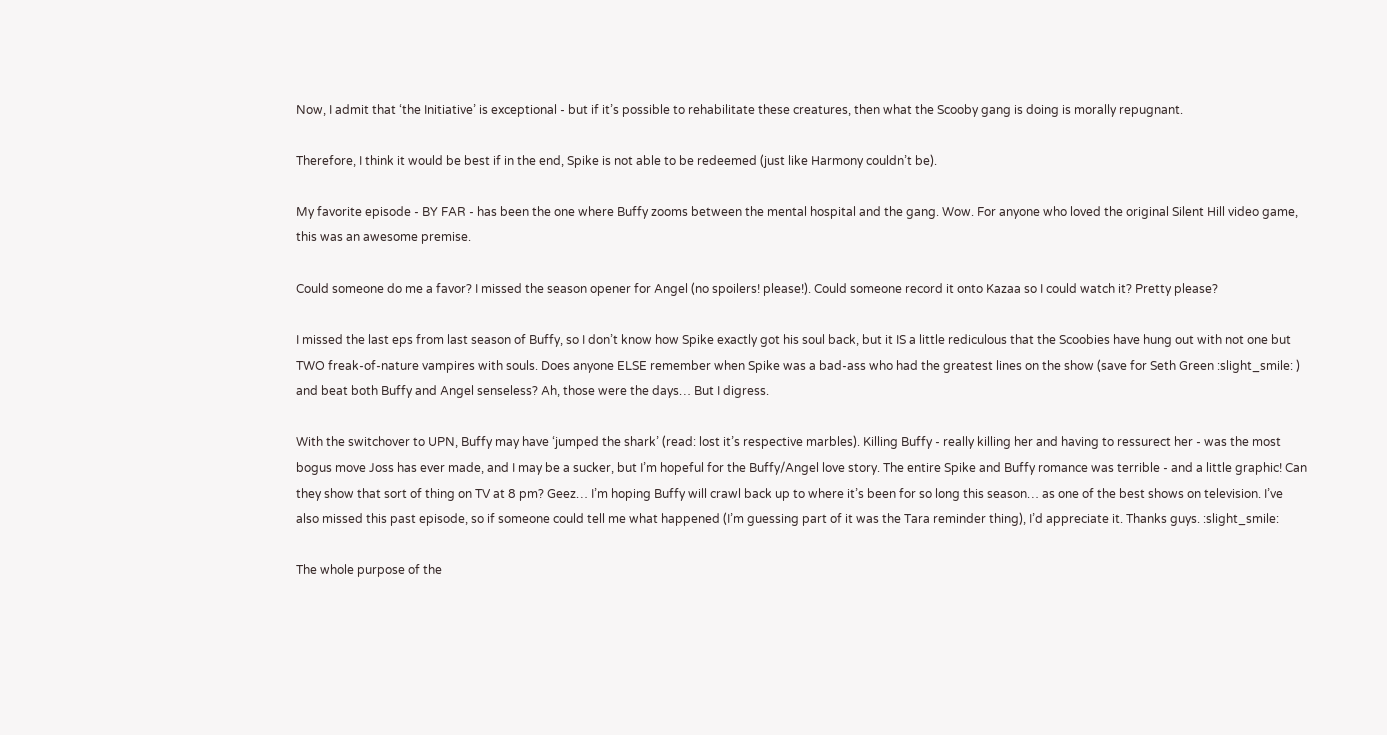Now, I admit that ‘the Initiative’ is exceptional - but if it’s possible to rehabilitate these creatures, then what the Scooby gang is doing is morally repugnant.

Therefore, I think it would be best if in the end, Spike is not able to be redeemed (just like Harmony couldn’t be).

My favorite episode - BY FAR - has been the one where Buffy zooms between the mental hospital and the gang. Wow. For anyone who loved the original Silent Hill video game, this was an awesome premise.

Could someone do me a favor? I missed the season opener for Angel (no spoilers! please!). Could someone record it onto Kazaa so I could watch it? Pretty please?

I missed the last eps from last season of Buffy, so I don’t know how Spike exactly got his soul back, but it IS a little rediculous that the Scoobies have hung out with not one but TWO freak-of-nature vampires with souls. Does anyone ELSE remember when Spike was a bad-ass who had the greatest lines on the show (save for Seth Green :slight_smile: ) and beat both Buffy and Angel senseless? Ah, those were the days… But I digress.

With the switchover to UPN, Buffy may have ‘jumped the shark’ (read: lost it’s respective marbles). Killing Buffy - really killing her and having to ressurect her - was the most bogus move Joss has ever made, and I may be a sucker, but I’m hopeful for the Buffy/Angel love story. The entire Spike and Buffy romance was terrible - and a little graphic! Can they show that sort of thing on TV at 8 pm? Geez… I’m hoping Buffy will crawl back up to where it’s been for so long this season… as one of the best shows on television. I’ve also missed this past episode, so if someone could tell me what happened (I’m guessing part of it was the Tara reminder thing), I’d appreciate it. Thanks guys. :slight_smile:

The whole purpose of the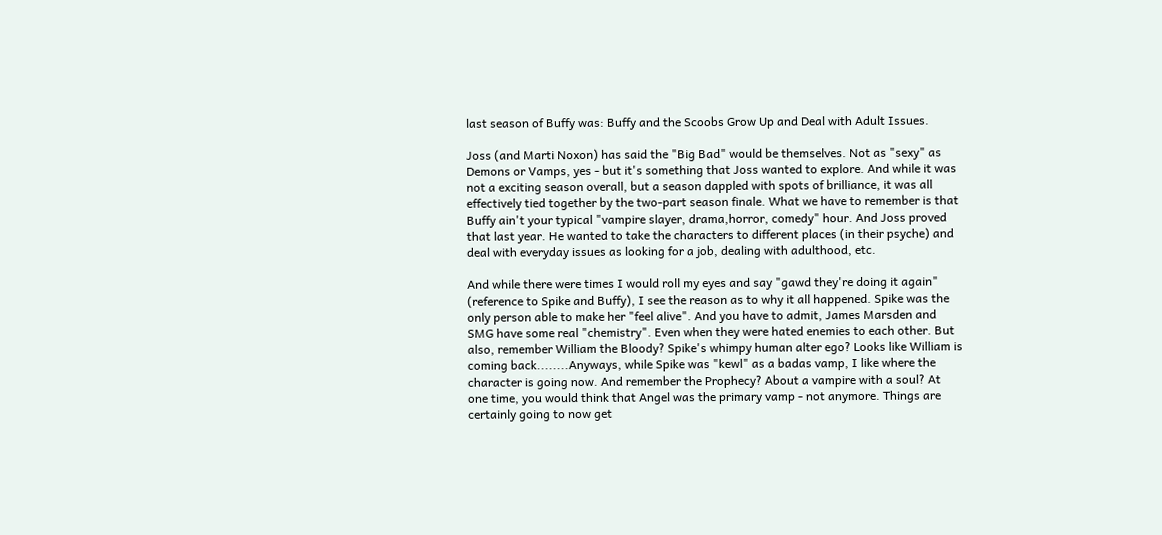last season of Buffy was: Buffy and the Scoobs Grow Up and Deal with Adult Issues.

Joss (and Marti Noxon) has said the "Big Bad" would be themselves. Not as "sexy" as Demons or Vamps, yes - but it's something that Joss wanted to explore. And while it was not a exciting season overall, but a season dappled with spots of brilliance, it was all effectively tied together by the two-part season finale. What we have to remember is that Buffy ain't your typical "vampire slayer, drama,horror, comedy" hour. And Joss proved that last year. He wanted to take the characters to different places (in their psyche) and deal with everyday issues as looking for a job, dealing with adulthood, etc.

And while there were times I would roll my eyes and say "gawd they're doing it again" (reference to Spike and Buffy), I see the reason as to why it all happened. Spike was the only person able to make her "feel alive". And you have to admit, James Marsden and SMG have some real "chemistry". Even when they were hated enemies to each other. But also, remember William the Bloody? Spike's whimpy human alter ego? Looks like William is coming back........Anyways, while Spike was "kewl" as a badas vamp, I like where the character is going now. And remember the Prophecy? About a vampire with a soul? At one time, you would think that Angel was the primary vamp - not anymore. Things are certainly going to now get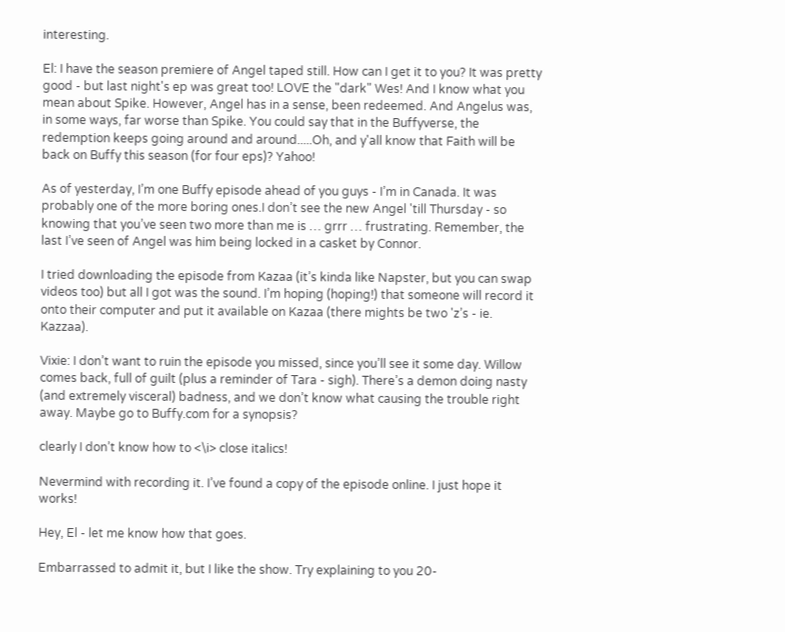interesting.

El: I have the season premiere of Angel taped still. How can I get it to you? It was pretty good - but last night's ep was great too! LOVE the "dark" Wes! And I know what you mean about Spike. However, Angel has in a sense, been redeemed. And Angelus was, in some ways, far worse than Spike. You could say that in the Buffyverse, the redemption keeps going around and around.....Oh, and y'all know that Faith will be back on Buffy this season (for four eps)? Yahoo!

As of yesterday, I’m one Buffy episode ahead of you guys - I’m in Canada. It was probably one of the more boring ones.I don’t see the new Angel 'till Thursday - so knowing that you’ve seen two more than me is … grrr … frustrating. Remember, the last I’ve seen of Angel was him being locked in a casket by Connor.

I tried downloading the episode from Kazaa (it’s kinda like Napster, but you can swap videos too) but all I got was the sound. I’m hoping (hoping!) that someone will record it onto their computer and put it available on Kazaa (there mights be two 'z’s - ie. Kazzaa).

Vixie: I don’t want to ruin the episode you missed, since you’ll see it some day. Willow comes back, full of guilt (plus a reminder of Tara - sigh). There’s a demon doing nasty (and extremely visceral) badness, and we don’t know what causing the trouble right away. Maybe go to Buffy.com for a synopsis?

clearly I don’t know how to <\i> close italics!

Nevermind with recording it. I’ve found a copy of the episode online. I just hope it works!

Hey, El - let me know how that goes.

Embarrassed to admit it, but I like the show. Try explaining to you 20-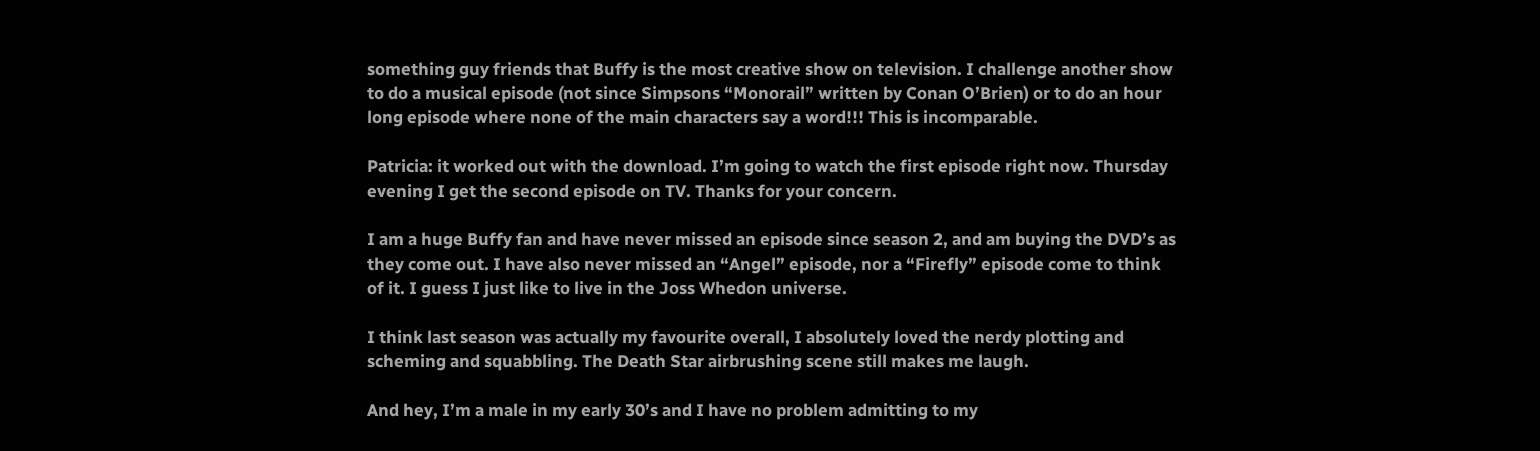something guy friends that Buffy is the most creative show on television. I challenge another show to do a musical episode (not since Simpsons “Monorail” written by Conan O’Brien) or to do an hour long episode where none of the main characters say a word!!! This is incomparable.

Patricia: it worked out with the download. I’m going to watch the first episode right now. Thursday evening I get the second episode on TV. Thanks for your concern.

I am a huge Buffy fan and have never missed an episode since season 2, and am buying the DVD’s as they come out. I have also never missed an “Angel” episode, nor a “Firefly” episode come to think of it. I guess I just like to live in the Joss Whedon universe.

I think last season was actually my favourite overall, I absolutely loved the nerdy plotting and scheming and squabbling. The Death Star airbrushing scene still makes me laugh.

And hey, I’m a male in my early 30’s and I have no problem admitting to my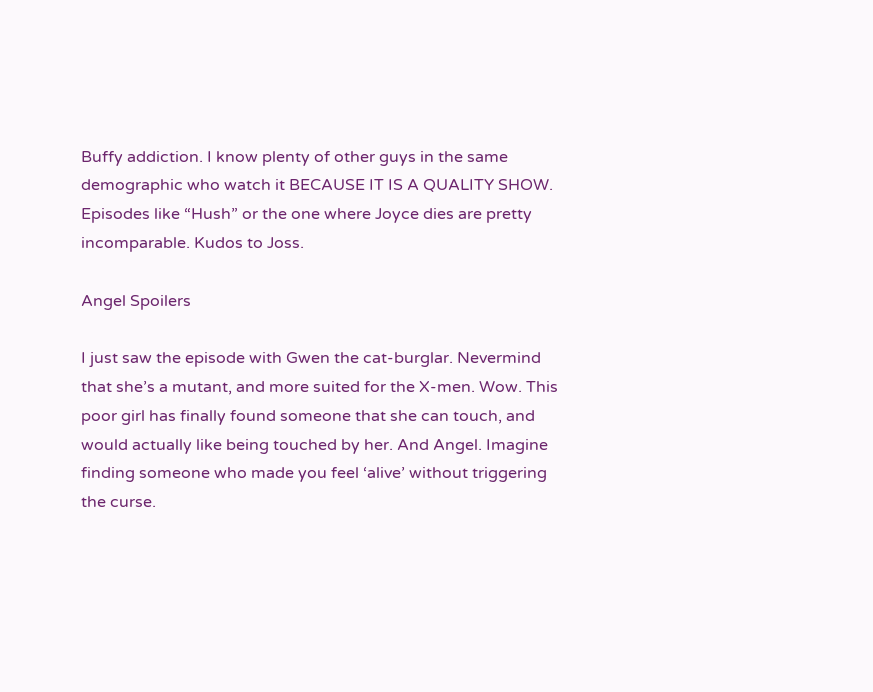Buffy addiction. I know plenty of other guys in the same demographic who watch it BECAUSE IT IS A QUALITY SHOW. Episodes like “Hush” or the one where Joyce dies are pretty incomparable. Kudos to Joss.

Angel Spoilers

I just saw the episode with Gwen the cat-burglar. Nevermind that she’s a mutant, and more suited for the X-men. Wow. This poor girl has finally found someone that she can touch, and would actually like being touched by her. And Angel. Imagine finding someone who made you feel ‘alive’ without triggering the curse.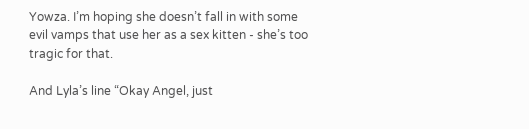Yowza. I’m hoping she doesn’t fall in with some evil vamps that use her as a sex kitten - she’s too tragic for that.

And Lyla’s line “Okay Angel, just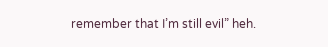remember that I’m still evil” heh.